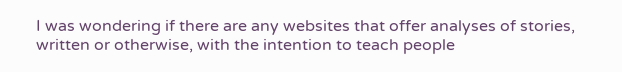I was wondering if there are any websites that offer analyses of stories, written or otherwise, with the intention to teach people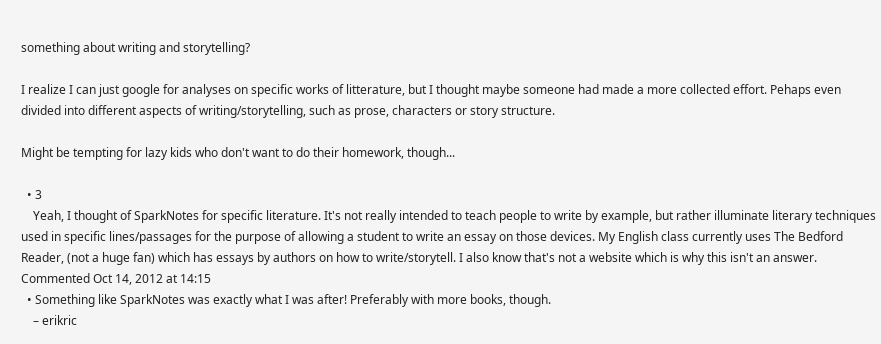something about writing and storytelling?

I realize I can just google for analyses on specific works of litterature, but I thought maybe someone had made a more collected effort. Pehaps even divided into different aspects of writing/storytelling, such as prose, characters or story structure.

Might be tempting for lazy kids who don't want to do their homework, though...

  • 3
    Yeah, I thought of SparkNotes for specific literature. It's not really intended to teach people to write by example, but rather illuminate literary techniques used in specific lines/passages for the purpose of allowing a student to write an essay on those devices. My English class currently uses The Bedford Reader, (not a huge fan) which has essays by authors on how to write/storytell. I also know that's not a website which is why this isn't an answer. Commented Oct 14, 2012 at 14:15
  • Something like SparkNotes was exactly what I was after! Preferably with more books, though.
    – erikric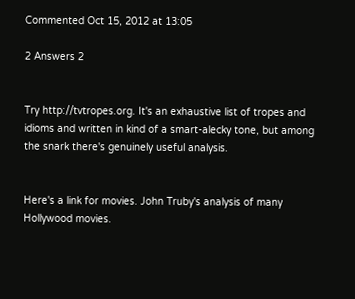Commented Oct 15, 2012 at 13:05

2 Answers 2


Try http://tvtropes.org. It's an exhaustive list of tropes and idioms and written in kind of a smart-alecky tone, but among the snark there's genuinely useful analysis.


Here's a link for movies. John Truby's analysis of many Hollywood movies.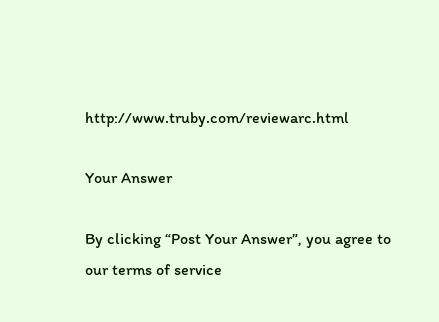http://www.truby.com/reviewarc.html

Your Answer

By clicking “Post Your Answer”, you agree to our terms of service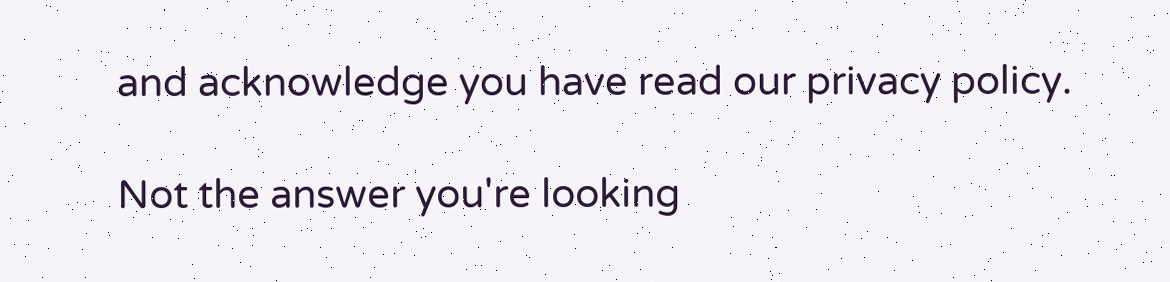and acknowledge you have read our privacy policy.

Not the answer you're looking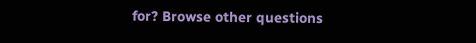for? Browse other questions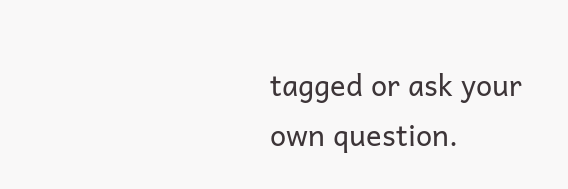tagged or ask your own question.